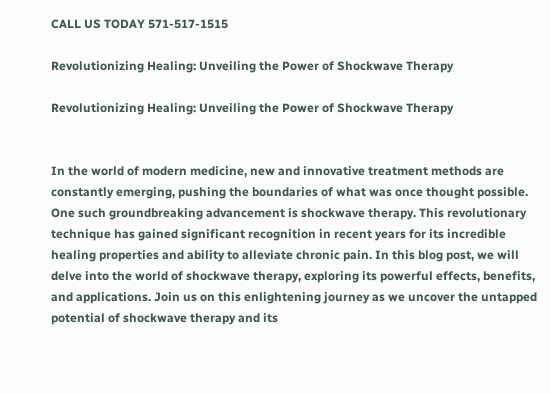CALL US TODAY 571-517-1515

Revolutionizing Healing: Unveiling the Power of Shockwave Therapy

Revolutionizing Healing: Unveiling the Power of Shockwave Therapy


In the world of modern medicine, new and innovative treatment methods are constantly emerging, pushing the boundaries of what was once thought possible. One such groundbreaking advancement is shockwave therapy. This revolutionary technique has gained significant recognition in recent years for its incredible healing properties and ability to alleviate chronic pain. In this blog post, we will delve into the world of shockwave therapy, exploring its powerful effects, benefits, and applications. Join us on this enlightening journey as we uncover the untapped potential of shockwave therapy and its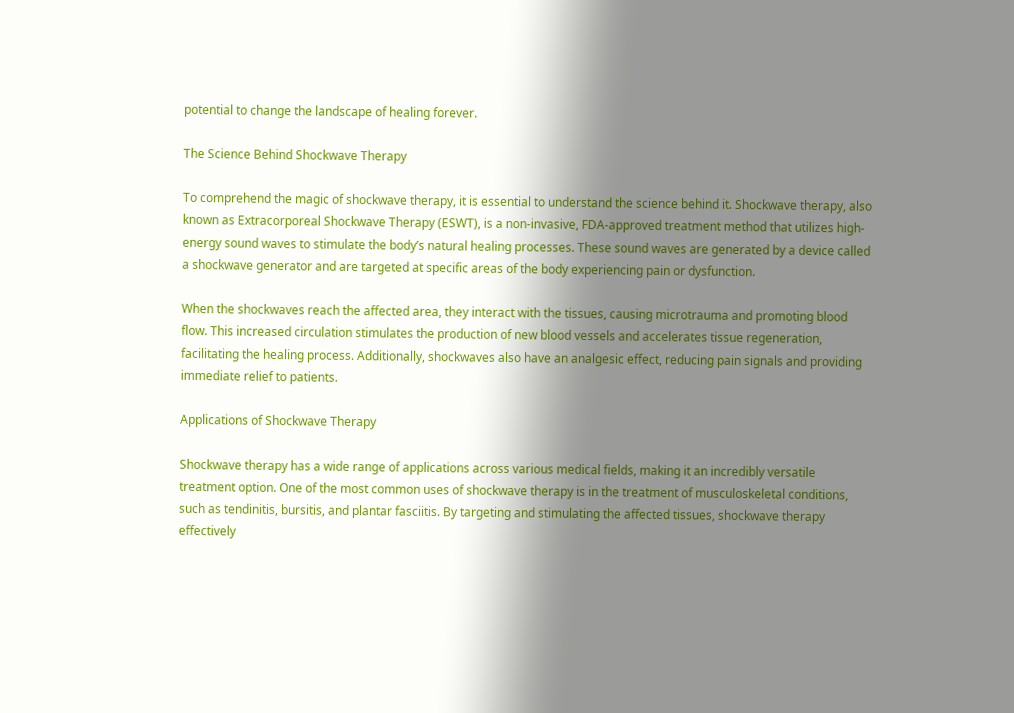potential to change the landscape of healing forever.

The Science Behind Shockwave Therapy

To comprehend the magic of shockwave therapy, it is essential to understand the science behind it. Shockwave therapy, also known as Extracorporeal Shockwave Therapy (ESWT), is a non-invasive, FDA-approved treatment method that utilizes high-energy sound waves to stimulate the body’s natural healing processes. These sound waves are generated by a device called a shockwave generator and are targeted at specific areas of the body experiencing pain or dysfunction.

When the shockwaves reach the affected area, they interact with the tissues, causing microtrauma and promoting blood flow. This increased circulation stimulates the production of new blood vessels and accelerates tissue regeneration, facilitating the healing process. Additionally, shockwaves also have an analgesic effect, reducing pain signals and providing immediate relief to patients.

Applications of Shockwave Therapy

Shockwave therapy has a wide range of applications across various medical fields, making it an incredibly versatile treatment option. One of the most common uses of shockwave therapy is in the treatment of musculoskeletal conditions, such as tendinitis, bursitis, and plantar fasciitis. By targeting and stimulating the affected tissues, shockwave therapy effectively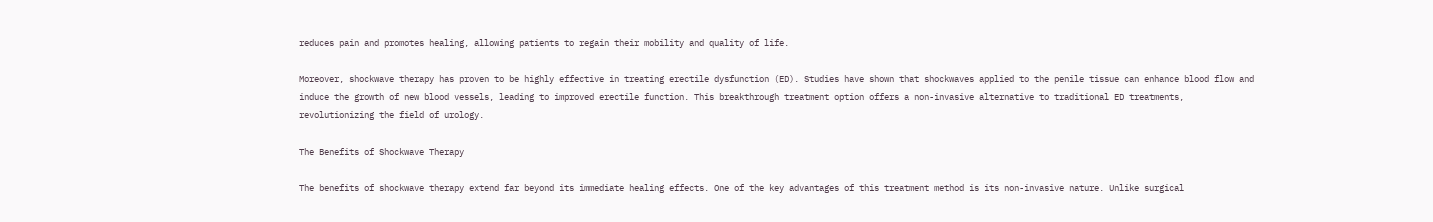reduces pain and promotes healing, allowing patients to regain their mobility and quality of life.

Moreover, shockwave therapy has proven to be highly effective in treating erectile dysfunction (ED). Studies have shown that shockwaves applied to the penile tissue can enhance blood flow and induce the growth of new blood vessels, leading to improved erectile function. This breakthrough treatment option offers a non-invasive alternative to traditional ED treatments, revolutionizing the field of urology.

The Benefits of Shockwave Therapy

The benefits of shockwave therapy extend far beyond its immediate healing effects. One of the key advantages of this treatment method is its non-invasive nature. Unlike surgical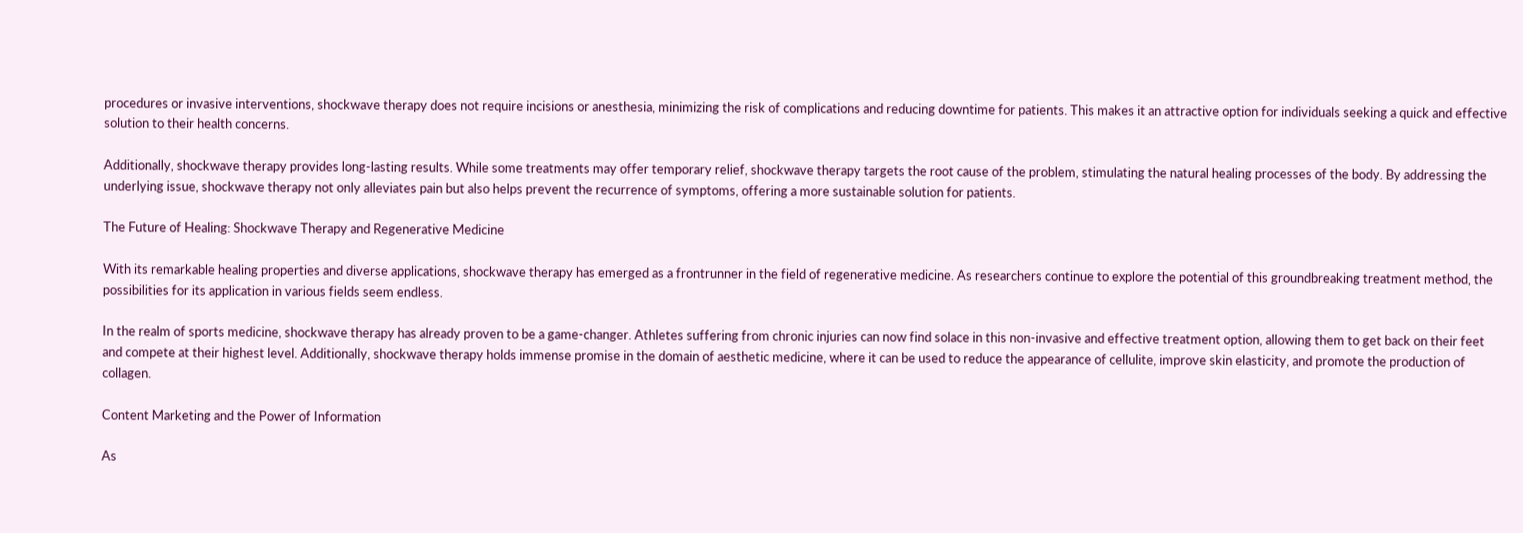procedures or invasive interventions, shockwave therapy does not require incisions or anesthesia, minimizing the risk of complications and reducing downtime for patients. This makes it an attractive option for individuals seeking a quick and effective solution to their health concerns.

Additionally, shockwave therapy provides long-lasting results. While some treatments may offer temporary relief, shockwave therapy targets the root cause of the problem, stimulating the natural healing processes of the body. By addressing the underlying issue, shockwave therapy not only alleviates pain but also helps prevent the recurrence of symptoms, offering a more sustainable solution for patients.

The Future of Healing: Shockwave Therapy and Regenerative Medicine

With its remarkable healing properties and diverse applications, shockwave therapy has emerged as a frontrunner in the field of regenerative medicine. As researchers continue to explore the potential of this groundbreaking treatment method, the possibilities for its application in various fields seem endless.

In the realm of sports medicine, shockwave therapy has already proven to be a game-changer. Athletes suffering from chronic injuries can now find solace in this non-invasive and effective treatment option, allowing them to get back on their feet and compete at their highest level. Additionally, shockwave therapy holds immense promise in the domain of aesthetic medicine, where it can be used to reduce the appearance of cellulite, improve skin elasticity, and promote the production of collagen.

Content Marketing and the Power of Information

As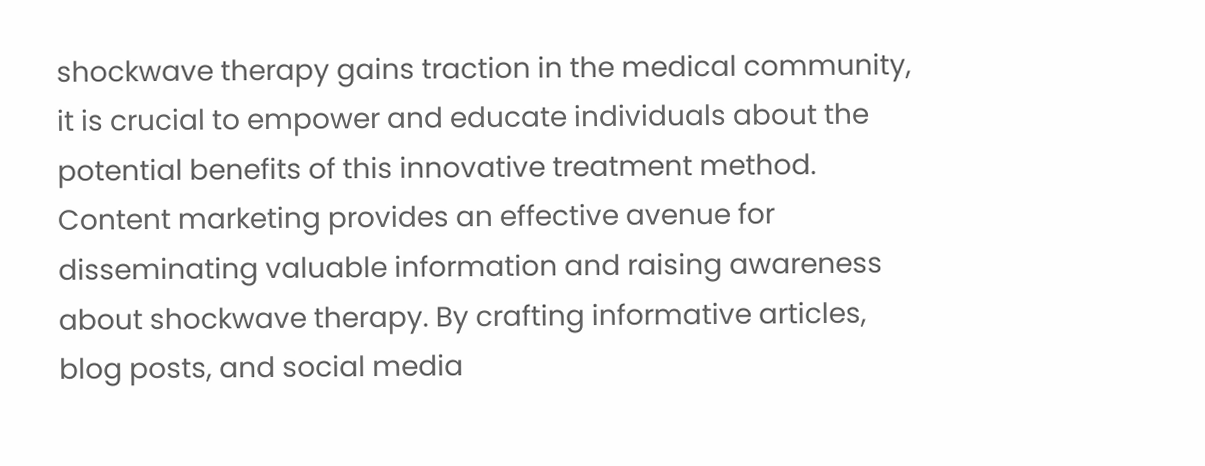shockwave therapy gains traction in the medical community, it is crucial to empower and educate individuals about the potential benefits of this innovative treatment method. Content marketing provides an effective avenue for disseminating valuable information and raising awareness about shockwave therapy. By crafting informative articles, blog posts, and social media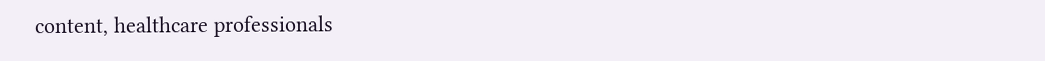content, healthcare professionals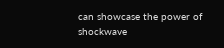can showcase the power of shockwave